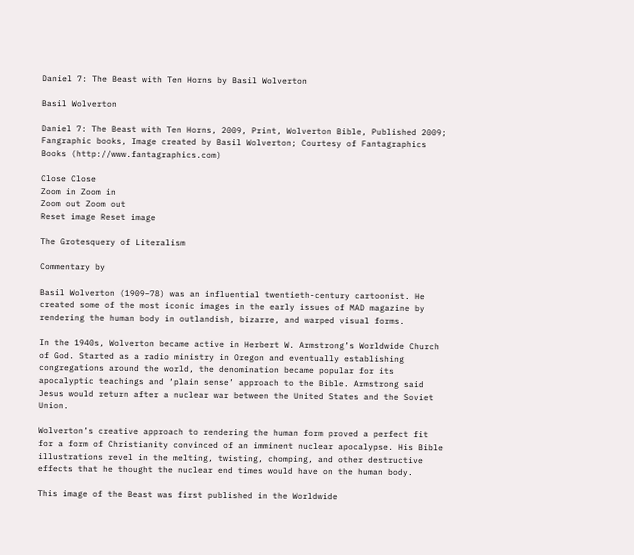Daniel 7: The Beast with Ten Horns by Basil Wolverton

Basil Wolverton

Daniel 7: The Beast with Ten Horns, 2009, Print, Wolverton Bible, Published 2009; Fangraphic books, Image created by Basil Wolverton; Courtesy of Fantagraphics Books (http://www.fantagraphics.com)

Close Close
Zoom in Zoom in
Zoom out Zoom out
Reset image Reset image

The Grotesquery of Literalism

Commentary by

Basil Wolverton (1909–78) was an influential twentieth-century cartoonist. He created some of the most iconic images in the early issues of MAD magazine by rendering the human body in outlandish, bizarre, and warped visual forms.

In the 1940s, Wolverton became active in Herbert W. Armstrong’s Worldwide Church of God. Started as a radio ministry in Oregon and eventually establishing congregations around the world, the denomination became popular for its apocalyptic teachings and ‘plain sense’ approach to the Bible. Armstrong said Jesus would return after a nuclear war between the United States and the Soviet Union.

Wolverton’s creative approach to rendering the human form proved a perfect fit for a form of Christianity convinced of an imminent nuclear apocalypse. His Bible illustrations revel in the melting, twisting, chomping, and other destructive effects that he thought the nuclear end times would have on the human body.

This image of the Beast was first published in the Worldwide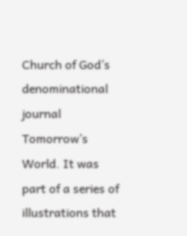Church of God’s denominational journal Tomorrow’s World. It was part of a series of illustrations that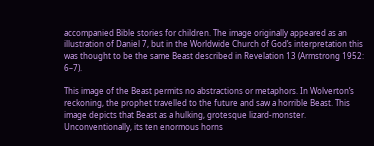accompanied Bible stories for children. The image originally appeared as an illustration of Daniel 7, but in the Worldwide Church of God’s interpretation this was thought to be the same Beast described in Revelation 13 (Armstrong 1952: 6–7).

This image of the Beast permits no abstractions or metaphors. In Wolverton’s reckoning, the prophet travelled to the future and saw a horrible Beast. This image depicts that Beast as a hulking, grotesque lizard-monster. Unconventionally, its ten enormous horns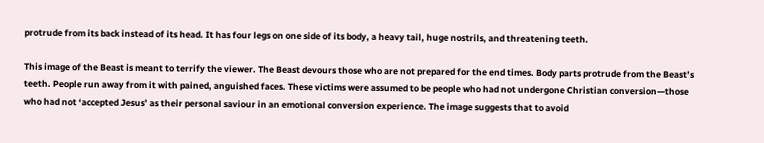protrude from its back instead of its head. It has four legs on one side of its body, a heavy tail, huge nostrils, and threatening teeth.

This image of the Beast is meant to terrify the viewer. The Beast devours those who are not prepared for the end times. Body parts protrude from the Beast’s teeth. People run away from it with pained, anguished faces. These victims were assumed to be people who had not undergone Christian conversion—those who had not ‘accepted Jesus’ as their personal saviour in an emotional conversion experience. The image suggests that to avoid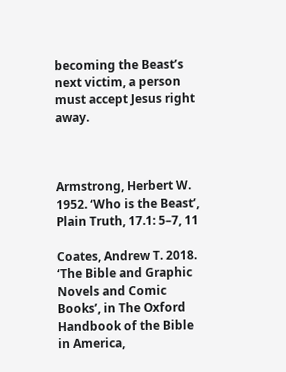becoming the Beast’s next victim, a person must accept Jesus right away.



Armstrong, Herbert W. 1952. ‘Who is the Beast’, Plain Truth, 17.1: 5–7, 11

Coates, Andrew T. 2018. ‘The Bible and Graphic Novels and Comic Books’, in The Oxford Handbook of the Bible in America,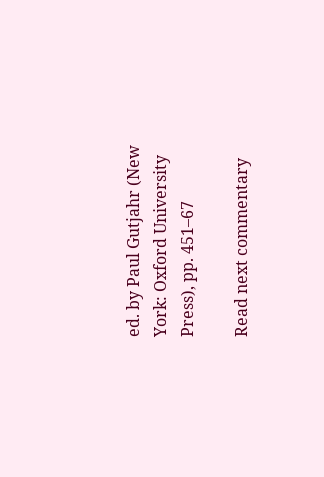ed. by Paul Gutjahr (New York: Oxford University Press), pp. 451–67

Read next commentary